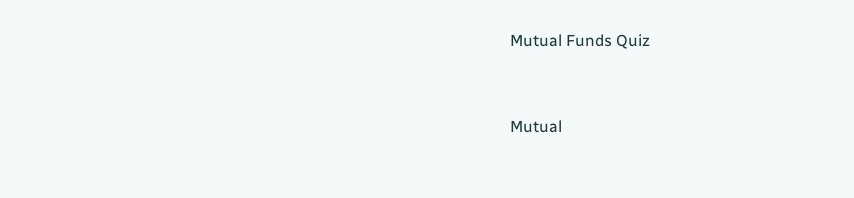Mutual Funds Quiz


Mutual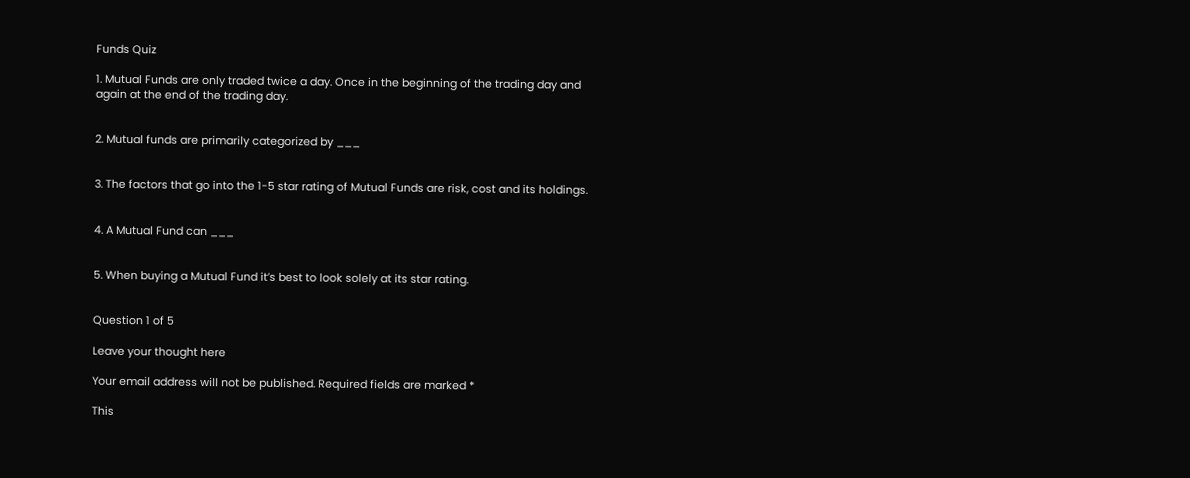Funds Quiz

1. Mutual Funds are only traded twice a day. Once in the beginning of the trading day and again at the end of the trading day.


2. Mutual funds are primarily categorized by ___


3. The factors that go into the 1-5 star rating of Mutual Funds are risk, cost and its holdings.


4. A Mutual Fund can ___


5. When buying a Mutual Fund it’s best to look solely at its star rating.


Question 1 of 5

Leave your thought here

Your email address will not be published. Required fields are marked *

This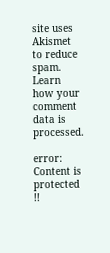site uses Akismet to reduce spam. Learn how your comment data is processed.

error: Content is protected !!